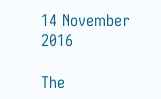14 November 2016

The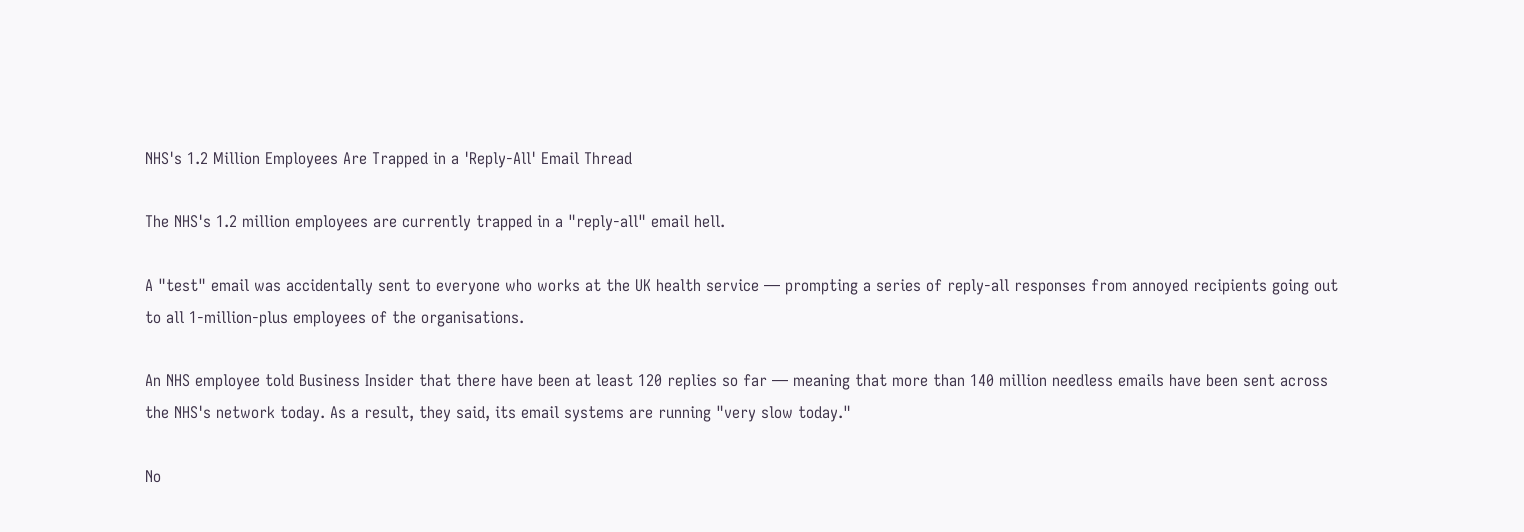NHS's 1.2 Million Employees Are Trapped in a 'Reply-All' Email Thread

The NHS's 1.2 million employees are currently trapped in a "reply-all" email hell.

A "test" email was accidentally sent to everyone who works at the UK health service — prompting a series of reply-all responses from annoyed recipients going out to all 1-million-plus employees of the organisations.

An NHS employee told Business Insider that there have been at least 120 replies so far — meaning that more than 140 million needless emails have been sent across the NHS's network today. As a result, they said, its email systems are running "very slow today."

No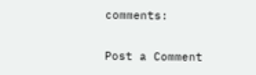comments:

Post a Comment